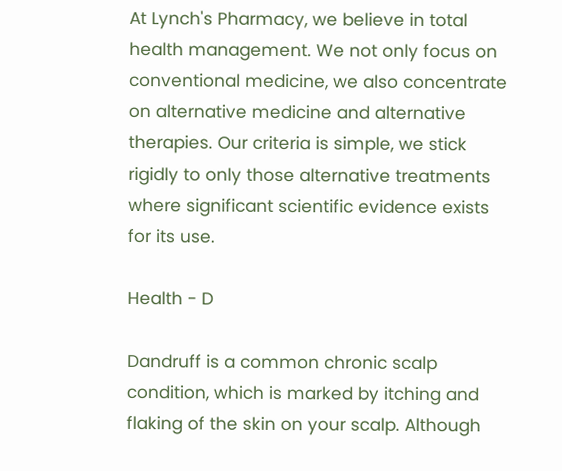At Lynch's Pharmacy, we believe in total health management. We not only focus on conventional medicine, we also concentrate on alternative medicine and alternative therapies. Our criteria is simple, we stick rigidly to only those alternative treatments where significant scientific evidence exists for its use.

Health - D

Dandruff is a common chronic scalp condition, which is marked by itching and flaking of the skin on your scalp. Although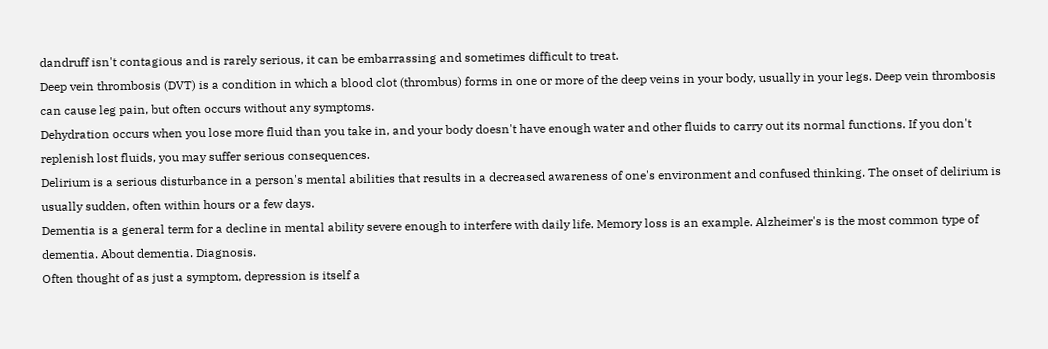dandruff isn't contagious and is rarely serious, it can be embarrassing and sometimes difficult to treat.
Deep vein thrombosis (DVT) is a condition in which a blood clot (thrombus) forms in one or more of the deep veins in your body, usually in your legs. Deep vein thrombosis can cause leg pain, but often occurs without any symptoms.
Dehydration occurs when you lose more fluid than you take in, and your body doesn't have enough water and other fluids to carry out its normal functions. If you don't replenish lost fluids, you may suffer serious consequences.
Delirium is a serious disturbance in a person's mental abilities that results in a decreased awareness of one's environment and confused thinking. The onset of delirium is usually sudden, often within hours or a few days.
Dementia is a general term for a decline in mental ability severe enough to interfere with daily life. Memory loss is an example. Alzheimer's is the most common type of dementia. About dementia. Diagnosis.
Often thought of as just a symptom, depression is itself a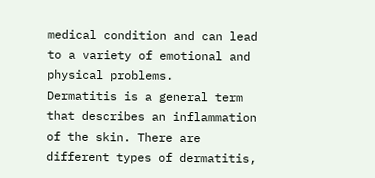medical condition and can lead to a variety of emotional and physical problems.
Dermatitis is a general term that describes an inflammation of the skin. There are different types of dermatitis,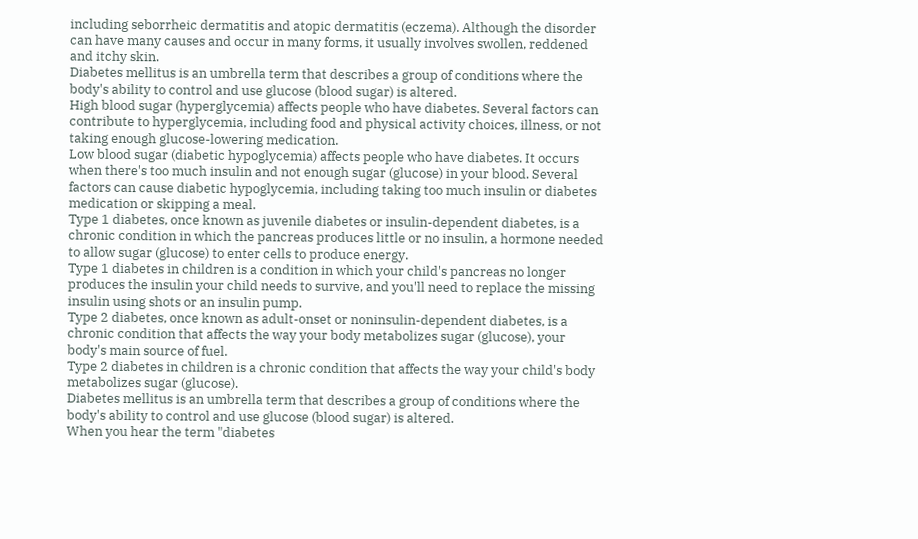including seborrheic dermatitis and atopic dermatitis (eczema). Although the disorder can have many causes and occur in many forms, it usually involves swollen, reddened and itchy skin.
Diabetes mellitus is an umbrella term that describes a group of conditions where the body's ability to control and use glucose (blood sugar) is altered.
High blood sugar (hyperglycemia) affects people who have diabetes. Several factors can contribute to hyperglycemia, including food and physical activity choices, illness, or not taking enough glucose-lowering medication.
Low blood sugar (diabetic hypoglycemia) affects people who have diabetes. It occurs when there's too much insulin and not enough sugar (glucose) in your blood. Several factors can cause diabetic hypoglycemia, including taking too much insulin or diabetes medication or skipping a meal.
Type 1 diabetes, once known as juvenile diabetes or insulin-dependent diabetes, is a chronic condition in which the pancreas produces little or no insulin, a hormone needed to allow sugar (glucose) to enter cells to produce energy.
Type 1 diabetes in children is a condition in which your child's pancreas no longer produces the insulin your child needs to survive, and you'll need to replace the missing insulin using shots or an insulin pump.
Type 2 diabetes, once known as adult-onset or noninsulin-dependent diabetes, is a chronic condition that affects the way your body metabolizes sugar (glucose), your body's main source of fuel.
Type 2 diabetes in children is a chronic condition that affects the way your child's body metabolizes sugar (glucose).
Diabetes mellitus is an umbrella term that describes a group of conditions where the body's ability to control and use glucose (blood sugar) is altered.
When you hear the term "diabetes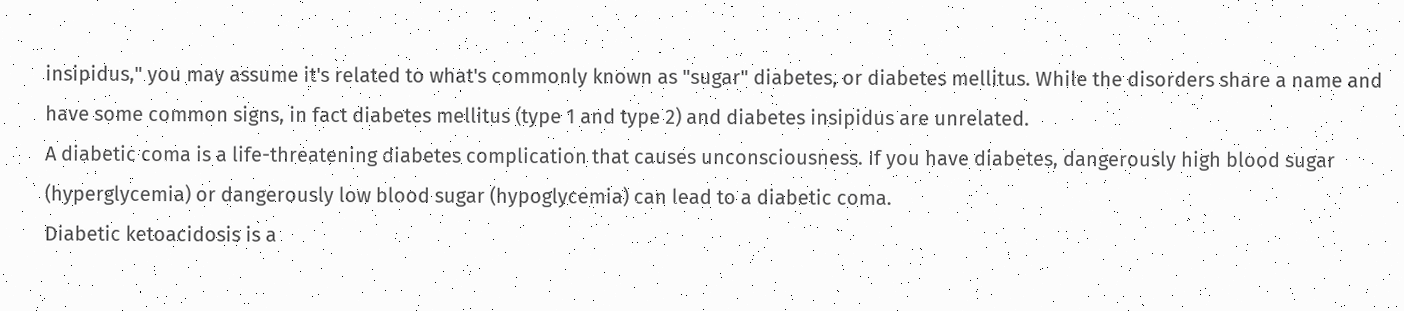insipidus," you may assume it's related to what's commonly known as "sugar" diabetes, or diabetes mellitus. While the disorders share a name and have some common signs, in fact diabetes mellitus (type 1 and type 2) and diabetes insipidus are unrelated.
A diabetic coma is a life-threatening diabetes complication that causes unconsciousness. If you have diabetes, dangerously high blood sugar (hyperglycemia) or dangerously low blood sugar (hypoglycemia) can lead to a diabetic coma.
Diabetic ketoacidosis is a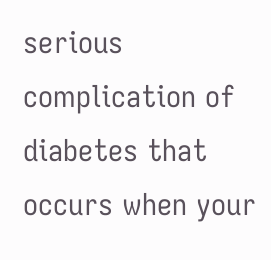serious complication of diabetes that occurs when your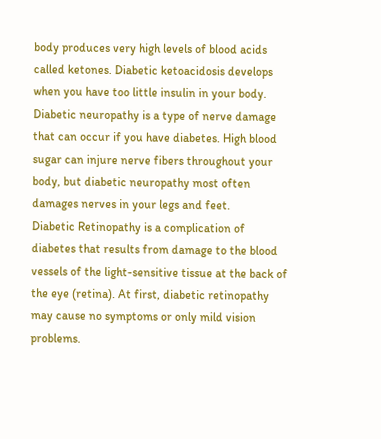body produces very high levels of blood acids called ketones. Diabetic ketoacidosis develops when you have too little insulin in your body.
Diabetic neuropathy is a type of nerve damage that can occur if you have diabetes. High blood sugar can injure nerve fibers throughout your body, but diabetic neuropathy most often damages nerves in your legs and feet.
Diabetic Retinopathy is a complication of diabetes that results from damage to the blood vessels of the light-sensitive tissue at the back of the eye (retina). At first, diabetic retinopathy may cause no symptoms or only mild vision problems.